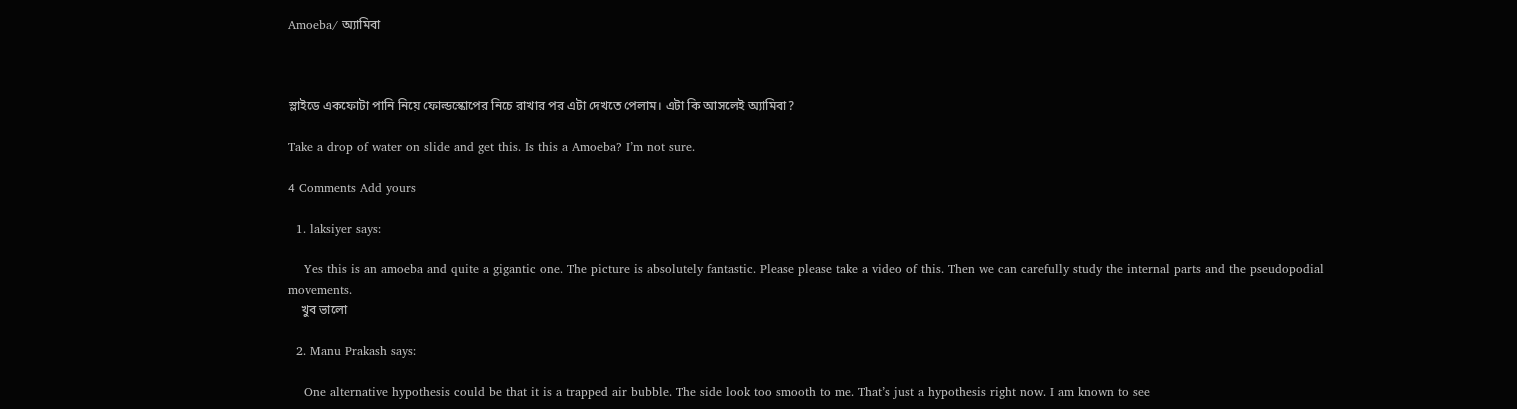Amoeba/ অ্যামিবা



স্লাইডে একফোটা পানি নিয়ে ফোল্ডস্কোপের নিচে রাখার পর এটা দেখতে পেলাম। এটা কি আসলেই অ্যামিবা?

Take a drop of water on slide and get this. Is this a Amoeba? I’m not sure.

4 Comments Add yours

  1. laksiyer says:

    Yes this is an amoeba and quite a gigantic one. The picture is absolutely fantastic. Please please take a video of this. Then we can carefully study the internal parts and the pseudopodial movements.
    খুব ভালো

  2. Manu Prakash says:

    One alternative hypothesis could be that it is a trapped air bubble. The side look too smooth to me. That’s just a hypothesis right now. I am known to see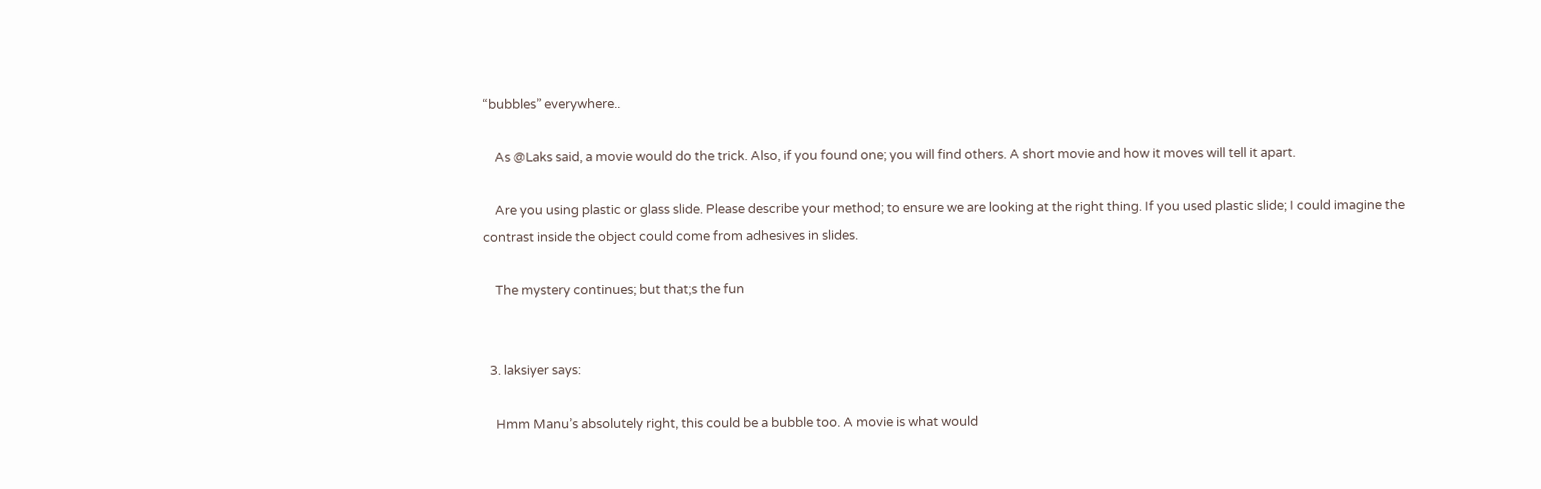“bubbles” everywhere..

    As @Laks said, a movie would do the trick. Also, if you found one; you will find others. A short movie and how it moves will tell it apart.

    Are you using plastic or glass slide. Please describe your method; to ensure we are looking at the right thing. If you used plastic slide; I could imagine the contrast inside the object could come from adhesives in slides.

    The mystery continues; but that;s the fun


  3. laksiyer says:

    Hmm Manu’s absolutely right, this could be a bubble too. A movie is what would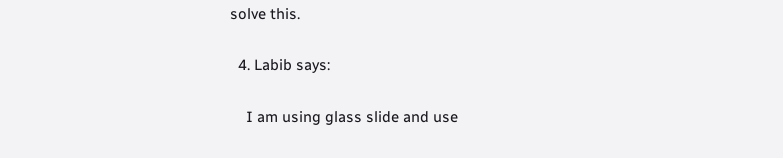solve this.

  4. Labib says:

    I am using glass slide and use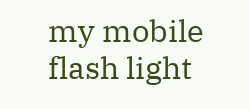my mobile flash light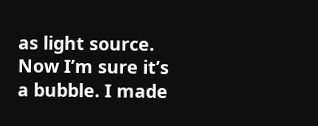as light source. Now I’m sure it’s a bubble. I made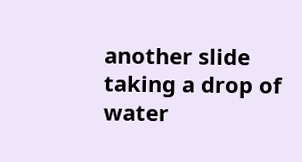another slide taking a drop of water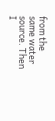from the same water source. Then I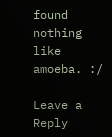found nothing like amoeba. :/

Leave a Reply